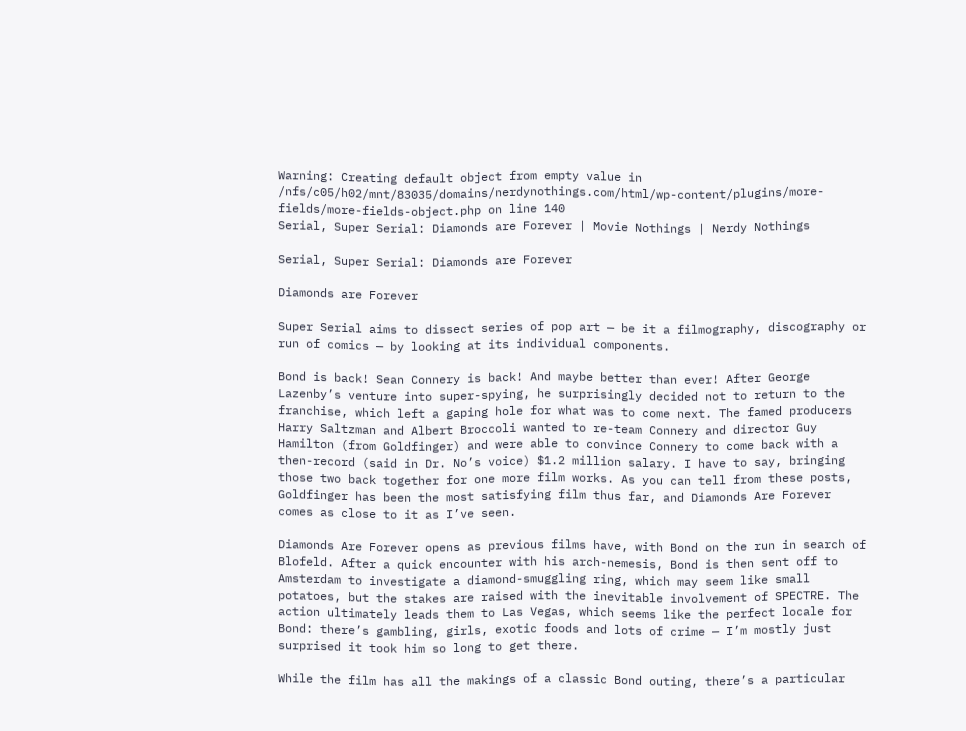Warning: Creating default object from empty value in /nfs/c05/h02/mnt/83035/domains/nerdynothings.com/html/wp-content/plugins/more-fields/more-fields-object.php on line 140
Serial, Super Serial: Diamonds are Forever | Movie Nothings | Nerdy Nothings

Serial, Super Serial: Diamonds are Forever

Diamonds are Forever

Super Serial aims to dissect series of pop art — be it a filmography, discography or run of comics — by looking at its individual components.

Bond is back! Sean Connery is back! And maybe better than ever! After George Lazenby’s venture into super-spying, he surprisingly decided not to return to the franchise, which left a gaping hole for what was to come next. The famed producers Harry Saltzman and Albert Broccoli wanted to re-team Connery and director Guy Hamilton (from Goldfinger) and were able to convince Connery to come back with a then-record (said in Dr. No’s voice) $1.2 million salary. I have to say, bringing those two back together for one more film works. As you can tell from these posts, Goldfinger has been the most satisfying film thus far, and Diamonds Are Forever comes as close to it as I’ve seen.

Diamonds Are Forever opens as previous films have, with Bond on the run in search of Blofeld. After a quick encounter with his arch-nemesis, Bond is then sent off to Amsterdam to investigate a diamond-smuggling ring, which may seem like small potatoes, but the stakes are raised with the inevitable involvement of SPECTRE. The action ultimately leads them to Las Vegas, which seems like the perfect locale for Bond: there’s gambling, girls, exotic foods and lots of crime — I’m mostly just surprised it took him so long to get there.

While the film has all the makings of a classic Bond outing, there’s a particular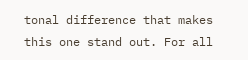tonal difference that makes this one stand out. For all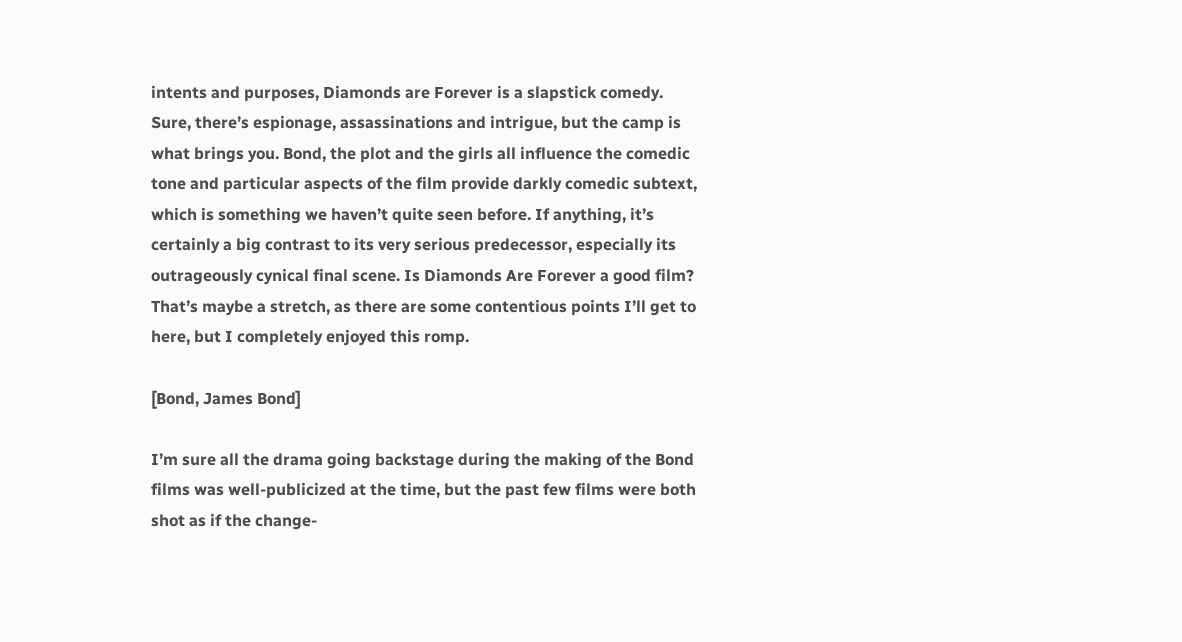intents and purposes, Diamonds are Forever is a slapstick comedy. Sure, there’s espionage, assassinations and intrigue, but the camp is what brings you. Bond, the plot and the girls all influence the comedic tone and particular aspects of the film provide darkly comedic subtext, which is something we haven’t quite seen before. If anything, it’s certainly a big contrast to its very serious predecessor, especially its outrageously cynical final scene. Is Diamonds Are Forever a good film? That’s maybe a stretch, as there are some contentious points I’ll get to here, but I completely enjoyed this romp.

[Bond, James Bond]

I’m sure all the drama going backstage during the making of the Bond films was well-publicized at the time, but the past few films were both shot as if the change-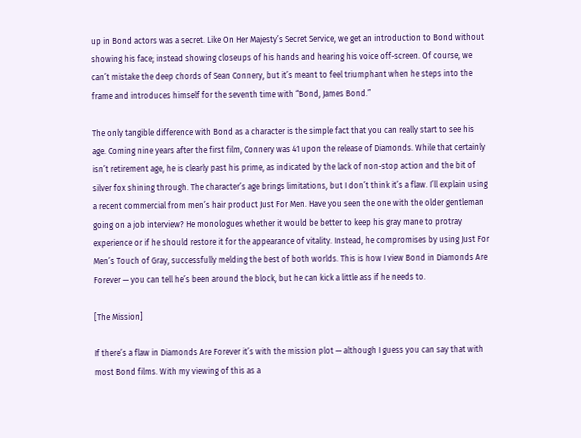up in Bond actors was a secret. Like On Her Majesty’s Secret Service, we get an introduction to Bond without showing his face; instead showing closeups of his hands and hearing his voice off-screen. Of course, we can’t mistake the deep chords of Sean Connery, but it’s meant to feel triumphant when he steps into the frame and introduces himself for the seventh time with “Bond, James Bond.”

The only tangible difference with Bond as a character is the simple fact that you can really start to see his age. Coming nine years after the first film, Connery was 41 upon the release of Diamonds. While that certainly isn’t retirement age, he is clearly past his prime, as indicated by the lack of non-stop action and the bit of silver fox shining through. The character’s age brings limitations, but I don’t think it’s a flaw. I’ll explain using a recent commercial from men’s hair product Just For Men. Have you seen the one with the older gentleman going on a job interview? He monologues whether it would be better to keep his gray mane to protray experience or if he should restore it for the appearance of vitality. Instead, he compromises by using Just For Men’s Touch of Gray, successfully melding the best of both worlds. This is how I view Bond in Diamonds Are Forever — you can tell he’s been around the block, but he can kick a little ass if he needs to.

[The Mission]

If there’s a flaw in Diamonds Are Forever it’s with the mission plot — although I guess you can say that with most Bond films. With my viewing of this as a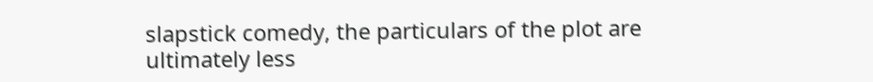slapstick comedy, the particulars of the plot are ultimately less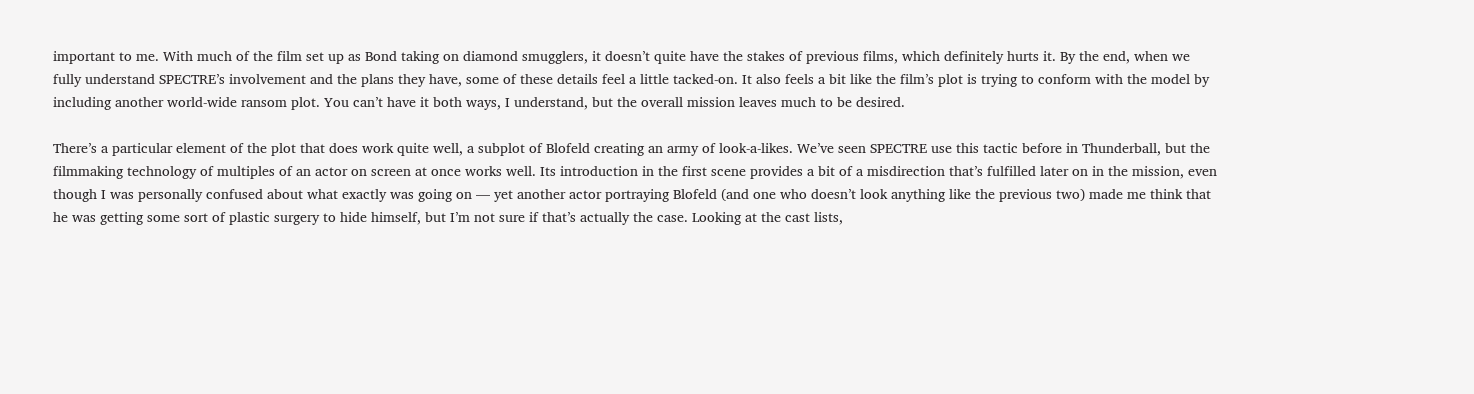important to me. With much of the film set up as Bond taking on diamond smugglers, it doesn’t quite have the stakes of previous films, which definitely hurts it. By the end, when we fully understand SPECTRE’s involvement and the plans they have, some of these details feel a little tacked-on. It also feels a bit like the film’s plot is trying to conform with the model by including another world-wide ransom plot. You can’t have it both ways, I understand, but the overall mission leaves much to be desired.

There’s a particular element of the plot that does work quite well, a subplot of Blofeld creating an army of look-a-likes. We’ve seen SPECTRE use this tactic before in Thunderball, but the filmmaking technology of multiples of an actor on screen at once works well. Its introduction in the first scene provides a bit of a misdirection that’s fulfilled later on in the mission, even though I was personally confused about what exactly was going on — yet another actor portraying Blofeld (and one who doesn’t look anything like the previous two) made me think that he was getting some sort of plastic surgery to hide himself, but I’m not sure if that’s actually the case. Looking at the cast lists,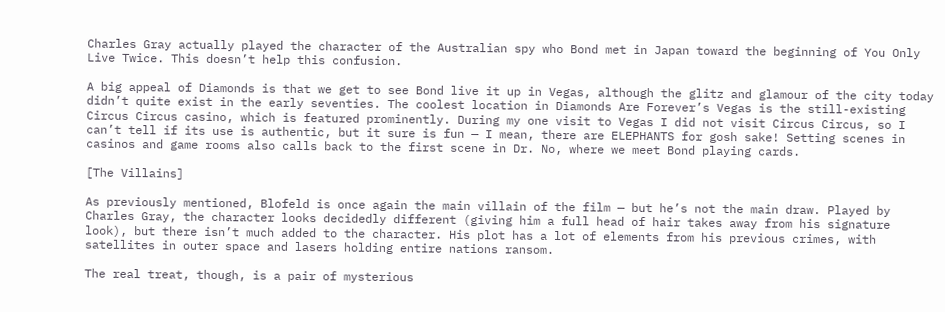Charles Gray actually played the character of the Australian spy who Bond met in Japan toward the beginning of You Only Live Twice. This doesn’t help this confusion.

A big appeal of Diamonds is that we get to see Bond live it up in Vegas, although the glitz and glamour of the city today didn’t quite exist in the early seventies. The coolest location in Diamonds Are Forever’s Vegas is the still-existing Circus Circus casino, which is featured prominently. During my one visit to Vegas I did not visit Circus Circus, so I can’t tell if its use is authentic, but it sure is fun — I mean, there are ELEPHANTS for gosh sake! Setting scenes in casinos and game rooms also calls back to the first scene in Dr. No, where we meet Bond playing cards.

[The Villains]

As previously mentioned, Blofeld is once again the main villain of the film — but he’s not the main draw. Played by Charles Gray, the character looks decidedly different (giving him a full head of hair takes away from his signature look), but there isn’t much added to the character. His plot has a lot of elements from his previous crimes, with satellites in outer space and lasers holding entire nations ransom.

The real treat, though, is a pair of mysterious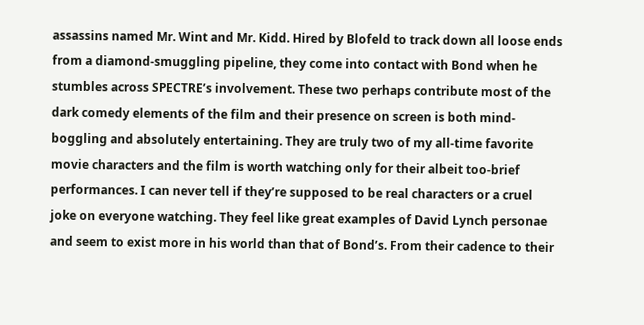assassins named Mr. Wint and Mr. Kidd. Hired by Blofeld to track down all loose ends from a diamond-smuggling pipeline, they come into contact with Bond when he stumbles across SPECTRE’s involvement. These two perhaps contribute most of the dark comedy elements of the film and their presence on screen is both mind-boggling and absolutely entertaining. They are truly two of my all-time favorite movie characters and the film is worth watching only for their albeit too-brief performances. I can never tell if they’re supposed to be real characters or a cruel joke on everyone watching. They feel like great examples of David Lynch personae and seem to exist more in his world than that of Bond’s. From their cadence to their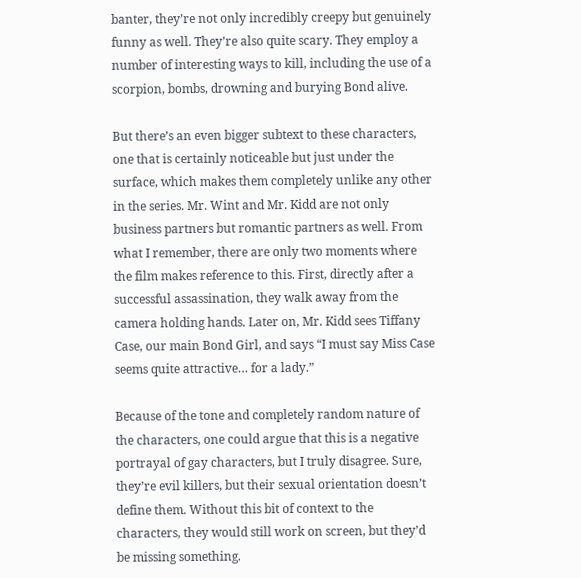banter, they’re not only incredibly creepy but genuinely funny as well. They’re also quite scary. They employ a number of interesting ways to kill, including the use of a scorpion, bombs, drowning and burying Bond alive.

But there’s an even bigger subtext to these characters, one that is certainly noticeable but just under the surface, which makes them completely unlike any other in the series. Mr. Wint and Mr. Kidd are not only business partners but romantic partners as well. From what I remember, there are only two moments where the film makes reference to this. First, directly after a successful assassination, they walk away from the camera holding hands. Later on, Mr. Kidd sees Tiffany Case, our main Bond Girl, and says “I must say Miss Case seems quite attractive… for a lady.”

Because of the tone and completely random nature of the characters, one could argue that this is a negative portrayal of gay characters, but I truly disagree. Sure, they’re evil killers, but their sexual orientation doesn’t define them. Without this bit of context to the characters, they would still work on screen, but they’d be missing something.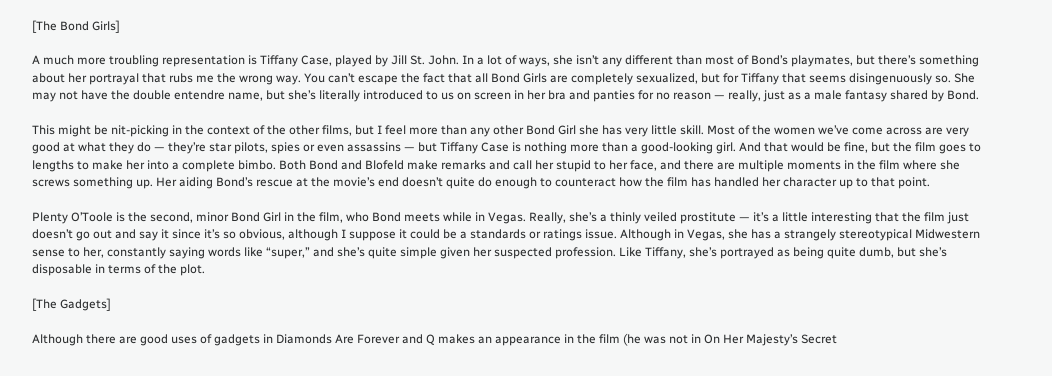[The Bond Girls]

A much more troubling representation is Tiffany Case, played by Jill St. John. In a lot of ways, she isn’t any different than most of Bond’s playmates, but there’s something about her portrayal that rubs me the wrong way. You can’t escape the fact that all Bond Girls are completely sexualized, but for Tiffany that seems disingenuously so. She may not have the double entendre name, but she’s literally introduced to us on screen in her bra and panties for no reason — really, just as a male fantasy shared by Bond.

This might be nit-picking in the context of the other films, but I feel more than any other Bond Girl she has very little skill. Most of the women we’ve come across are very good at what they do — they’re star pilots, spies or even assassins — but Tiffany Case is nothing more than a good-looking girl. And that would be fine, but the film goes to lengths to make her into a complete bimbo. Both Bond and Blofeld make remarks and call her stupid to her face, and there are multiple moments in the film where she screws something up. Her aiding Bond’s rescue at the movie’s end doesn’t quite do enough to counteract how the film has handled her character up to that point.

Plenty O’Toole is the second, minor Bond Girl in the film, who Bond meets while in Vegas. Really, she’s a thinly veiled prostitute — it’s a little interesting that the film just doesn’t go out and say it since it’s so obvious, although I suppose it could be a standards or ratings issue. Although in Vegas, she has a strangely stereotypical Midwestern sense to her, constantly saying words like “super,” and she’s quite simple given her suspected profession. Like Tiffany, she’s portrayed as being quite dumb, but she’s disposable in terms of the plot.

[The Gadgets]

Although there are good uses of gadgets in Diamonds Are Forever and Q makes an appearance in the film (he was not in On Her Majesty’s Secret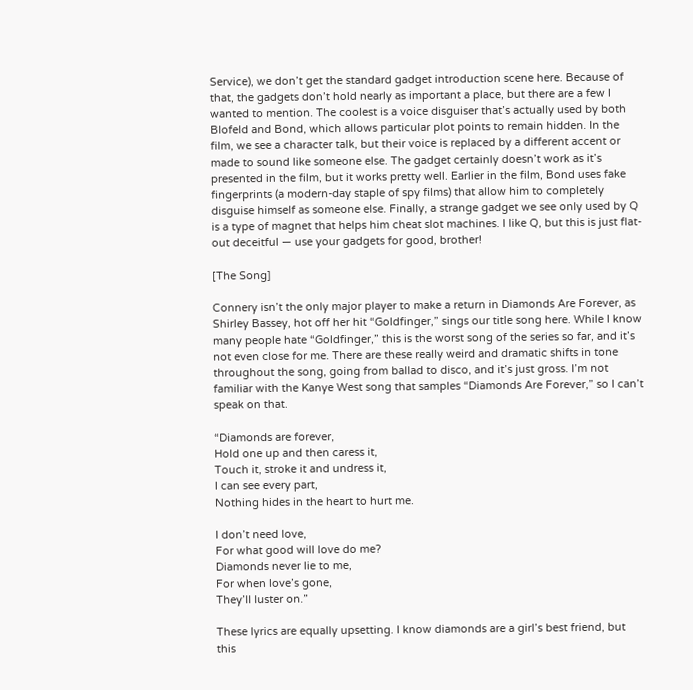Service), we don’t get the standard gadget introduction scene here. Because of that, the gadgets don’t hold nearly as important a place, but there are a few I wanted to mention. The coolest is a voice disguiser that’s actually used by both Blofeld and Bond, which allows particular plot points to remain hidden. In the film, we see a character talk, but their voice is replaced by a different accent or made to sound like someone else. The gadget certainly doesn’t work as it’s presented in the film, but it works pretty well. Earlier in the film, Bond uses fake fingerprints (a modern-day staple of spy films) that allow him to completely disguise himself as someone else. Finally, a strange gadget we see only used by Q is a type of magnet that helps him cheat slot machines. I like Q, but this is just flat-out deceitful — use your gadgets for good, brother!

[The Song]

Connery isn’t the only major player to make a return in Diamonds Are Forever, as Shirley Bassey, hot off her hit “Goldfinger,” sings our title song here. While I know many people hate “Goldfinger,” this is the worst song of the series so far, and it’s not even close for me. There are these really weird and dramatic shifts in tone throughout the song, going from ballad to disco, and it’s just gross. I’m not familiar with the Kanye West song that samples “Diamonds Are Forever,” so I can’t speak on that.

“Diamonds are forever,
Hold one up and then caress it,
Touch it, stroke it and undress it,
I can see every part,
Nothing hides in the heart to hurt me.

I don’t need love,
For what good will love do me?
Diamonds never lie to me,
For when love’s gone,
They’ll luster on.”

These lyrics are equally upsetting. I know diamonds are a girl’s best friend, but this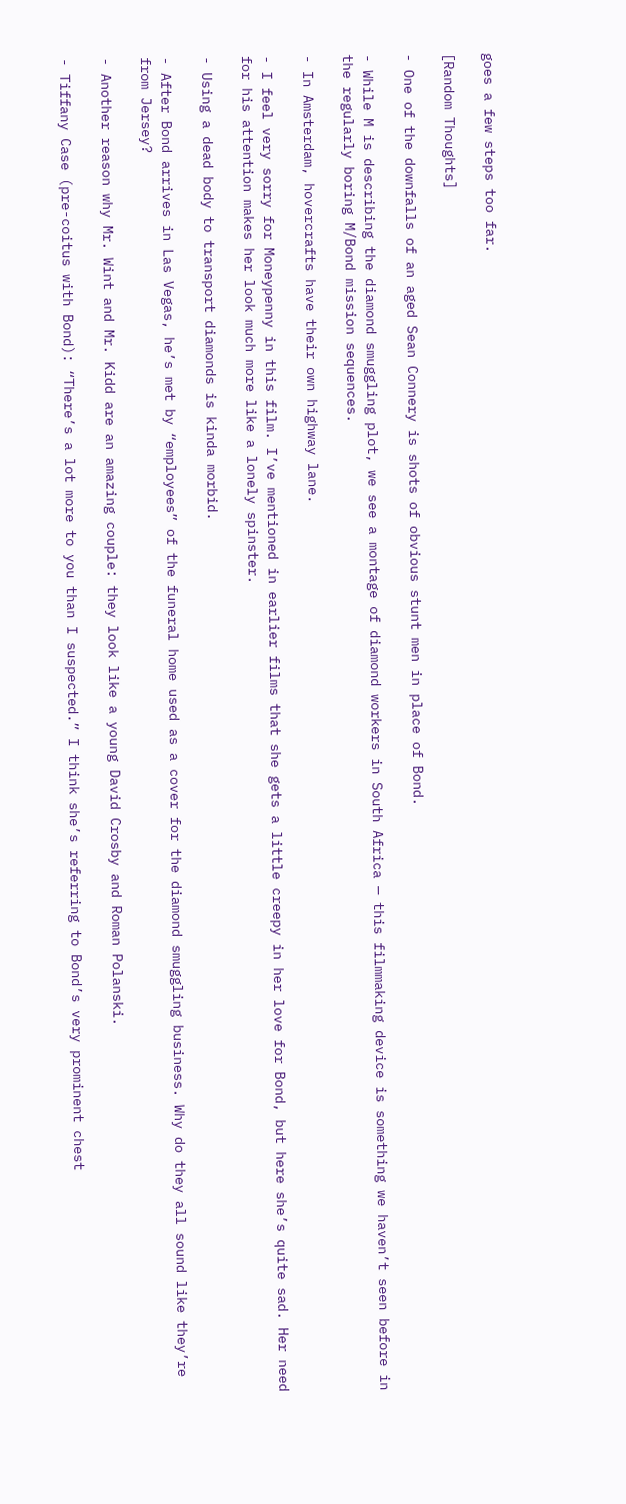goes a few steps too far.

[Random Thoughts]

- One of the downfalls of an aged Sean Connery is shots of obvious stunt men in place of Bond.

- While M is describing the diamond smuggling plot, we see a montage of diamond workers in South Africa — this filmmaking device is something we haven’t seen before in the regularly boring M/Bond mission sequences.

- In Amsterdam, hovercrafts have their own highway lane.

- I feel very sorry for Moneypenny in this film. I’ve mentioned in earlier films that she gets a little creepy in her love for Bond, but here she’s quite sad. Her need for his attention makes her look much more like a lonely spinster.

- Using a dead body to transport diamonds is kinda morbid.

- After Bond arrives in Las Vegas, he’s met by “employees” of the funeral home used as a cover for the diamond smuggling business. Why do they all sound like they’re from Jersey?

- Another reason why Mr. Wint and Mr. Kidd are an amazing couple: they look like a young David Crosby and Roman Polanski.

- Tiffany Case (pre-coitus with Bond): “There’s a lot more to you than I suspected.” I think she’s referring to Bond’s very prominent chest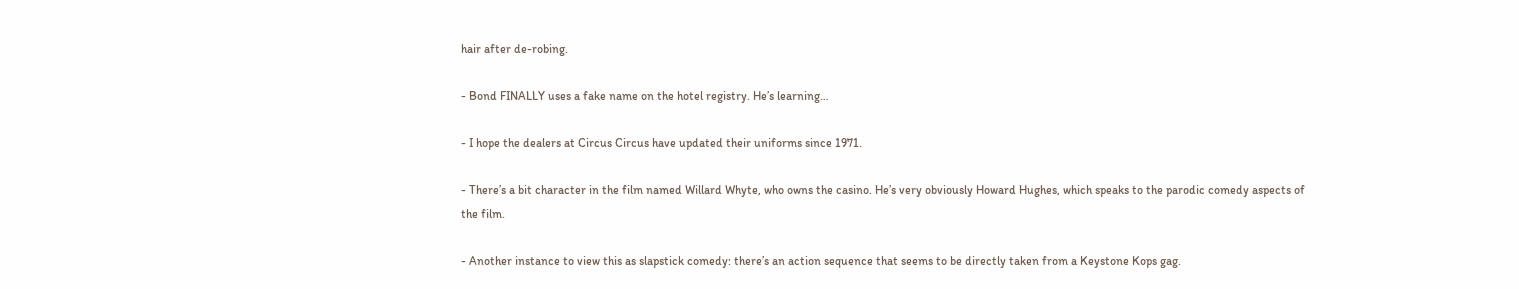hair after de-robing.

- Bond FINALLY uses a fake name on the hotel registry. He’s learning…

- I hope the dealers at Circus Circus have updated their uniforms since 1971.

- There’s a bit character in the film named Willard Whyte, who owns the casino. He’s very obviously Howard Hughes, which speaks to the parodic comedy aspects of the film.

- Another instance to view this as slapstick comedy: there’s an action sequence that seems to be directly taken from a Keystone Kops gag.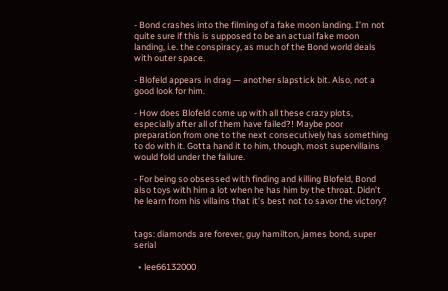- Bond crashes into the filming of a fake moon landing. I’m not quite sure if this is supposed to be an actual fake moon landing, i.e. the conspiracy, as much of the Bond world deals with outer space.

- Blofeld appears in drag — another slapstick bit. Also, not a good look for him.

- How does Blofeld come up with all these crazy plots, especially after all of them have failed?! Maybe poor preparation from one to the next consecutively has something to do with it. Gotta hand it to him, though, most supervillains would fold under the failure.

- For being so obsessed with finding and killing Blofeld, Bond also toys with him a lot when he has him by the throat. Didn’t he learn from his villains that it’s best not to savor the victory?


tags: diamonds are forever, guy hamilton, james bond, super serial

  • lee66132000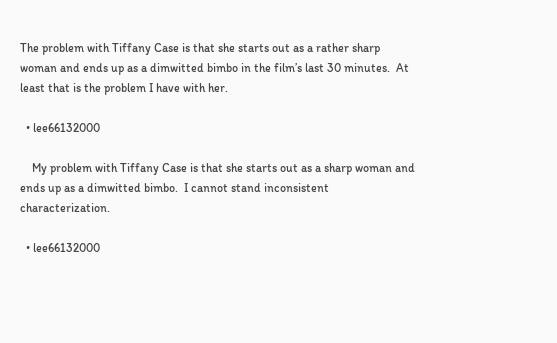The problem with Tiffany Case is that she starts out as a rather sharp woman and ends up as a dimwitted bimbo in the film’s last 30 minutes.  At least that is the problem I have with her.

  • lee66132000

    My problem with Tiffany Case is that she starts out as a sharp woman and ends up as a dimwitted bimbo.  I cannot stand inconsistent characterization.

  • lee66132000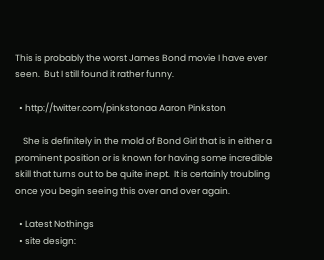This is probably the worst James Bond movie I have ever seen.  But I still found it rather funny.

  • http://twitter.com/pinkstonaa Aaron Pinkston

    She is definitely in the mold of Bond Girl that is in either a prominent position or is known for having some incredible skill that turns out to be quite inept.  It is certainly troubling once you begin seeing this over and over again.

  • Latest Nothings
  • site design: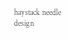haystack needle design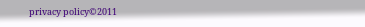privacy policy©2011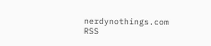nerdynothings.com     RSS